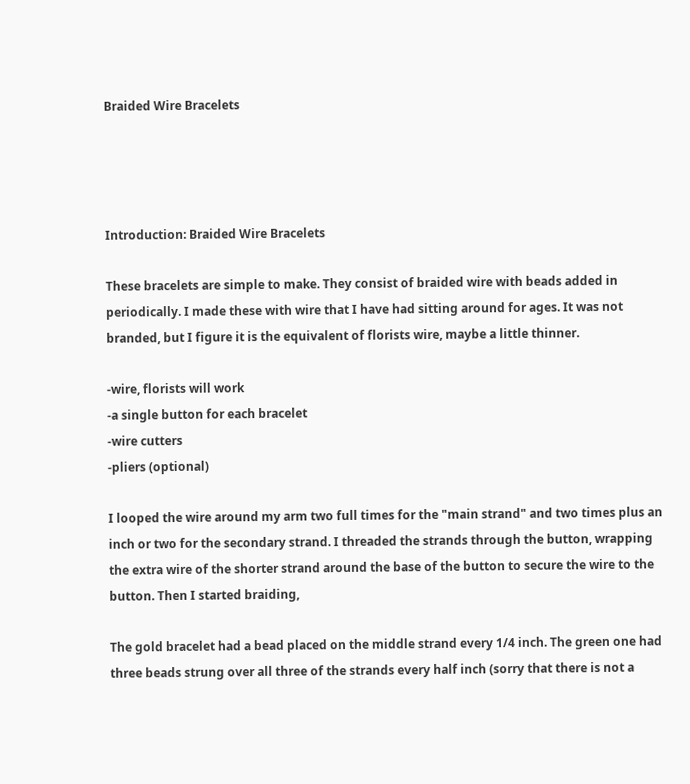Braided Wire Bracelets




Introduction: Braided Wire Bracelets

These bracelets are simple to make. They consist of braided wire with beads added in periodically. I made these with wire that I have had sitting around for ages. It was not branded, but I figure it is the equivalent of florists wire, maybe a little thinner.

-wire, florists will work
-a single button for each bracelet
-wire cutters
-pliers (optional)

I looped the wire around my arm two full times for the "main strand" and two times plus an inch or two for the secondary strand. I threaded the strands through the button, wrapping the extra wire of the shorter strand around the base of the button to secure the wire to the button. Then I started braiding,

The gold bracelet had a bead placed on the middle strand every 1/4 inch. The green one had three beads strung over all three of the strands every half inch (sorry that there is not a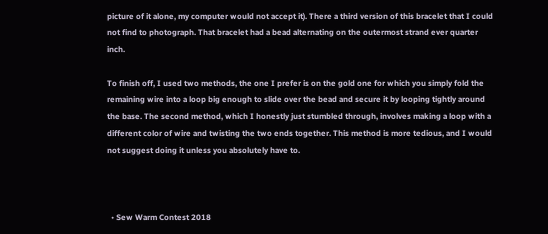picture of it alone, my computer would not accept it). There a third version of this bracelet that I could not find to photograph. That bracelet had a bead alternating on the outermost strand ever quarter inch.

To finish off, I used two methods, the one I prefer is on the gold one for which you simply fold the remaining wire into a loop big enough to slide over the bead and secure it by looping tightly around the base. The second method, which I honestly just stumbled through, involves making a loop with a different color of wire and twisting the two ends together. This method is more tedious, and I would not suggest doing it unless you absolutely have to.



  • Sew Warm Contest 2018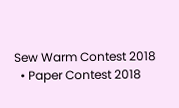Sew Warm Contest 2018
  • Paper Contest 2018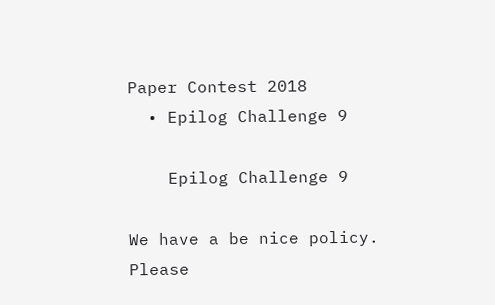Paper Contest 2018
  • Epilog Challenge 9

    Epilog Challenge 9

We have a be nice policy.
Please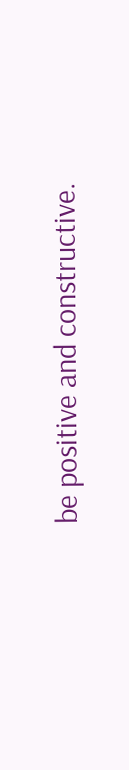be positive and constructive.